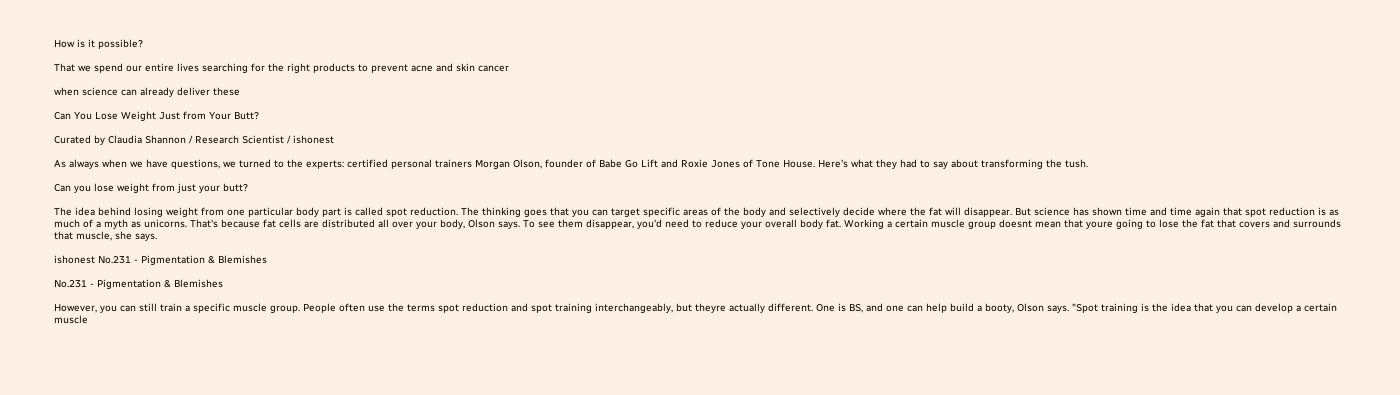How is it possible?

That we spend our entire lives searching for the right products to prevent acne and skin cancer

when science can already deliver these

Can You Lose Weight Just from Your Butt?

Curated by Claudia Shannon / Research Scientist / ishonest

As always when we have questions, we turned to the experts: certified personal trainers Morgan Olson, founder of Babe Go Lift and Roxie Jones of Tone House. Here's what they had to say about transforming the tush.

Can you lose weight from just your butt?

The idea behind losing weight from one particular body part is called spot reduction. The thinking goes that you can target specific areas of the body and selectively decide where the fat will disappear. But science has shown time and time again that spot reduction is as much of a myth as unicorns. That's because fat cells are distributed all over your body, Olson says. To see them disappear, you'd need to reduce your overall body fat. Working a certain muscle group doesnt mean that youre going to lose the fat that covers and surrounds that muscle, she says.

ishonest No.231 - Pigmentation & Blemishes

No.231 - Pigmentation & Blemishes

However, you can still train a specific muscle group. People often use the terms spot reduction and spot training interchangeably, but theyre actually different. One is BS, and one can help build a booty, Olson says. "Spot training is the idea that you can develop a certain muscle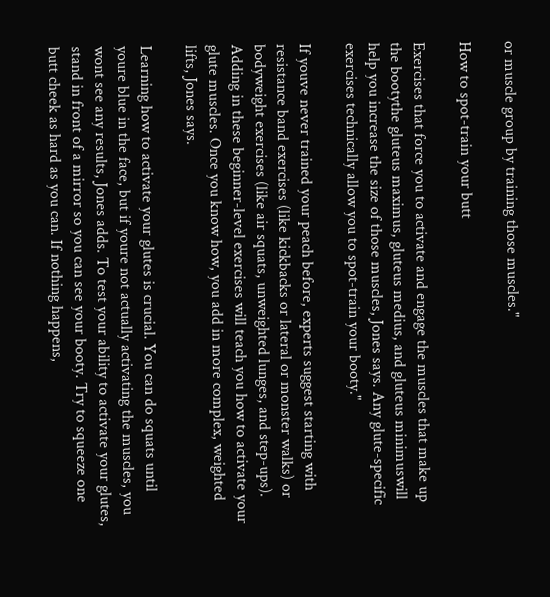or muscle group by training those muscles."

How to spot-train your butt

Exercises that force you to activate and engage the muscles that make up the bootythe gluteus maximus, gluteus medius, and gluteus minimuswill help you increase the size of those muscles, Jones says. Any glute-specific exercises technically allow you to spot-train your booty."

If youve never trained your peach before, experts suggest starting with resistance band exercises (like kickbacks or lateral or monster walks) or bodyweight exercises (like air squats, unweighted lunges, and step-ups). Adding in these beginner-level exercises will teach you how to activate your glute muscles. Once you know how, you add in more complex, weighted lifts, Jones says.

Learning how to activate your glutes is crucial. You can do squats until youre blue in the face, but if youre not actually activating the muscles, you wont see any results, Jones adds. To test your ability to activate your glutes, stand in front of a mirror so you can see your booty. Try to squeeze one butt cheek as hard as you can. If nothing happens,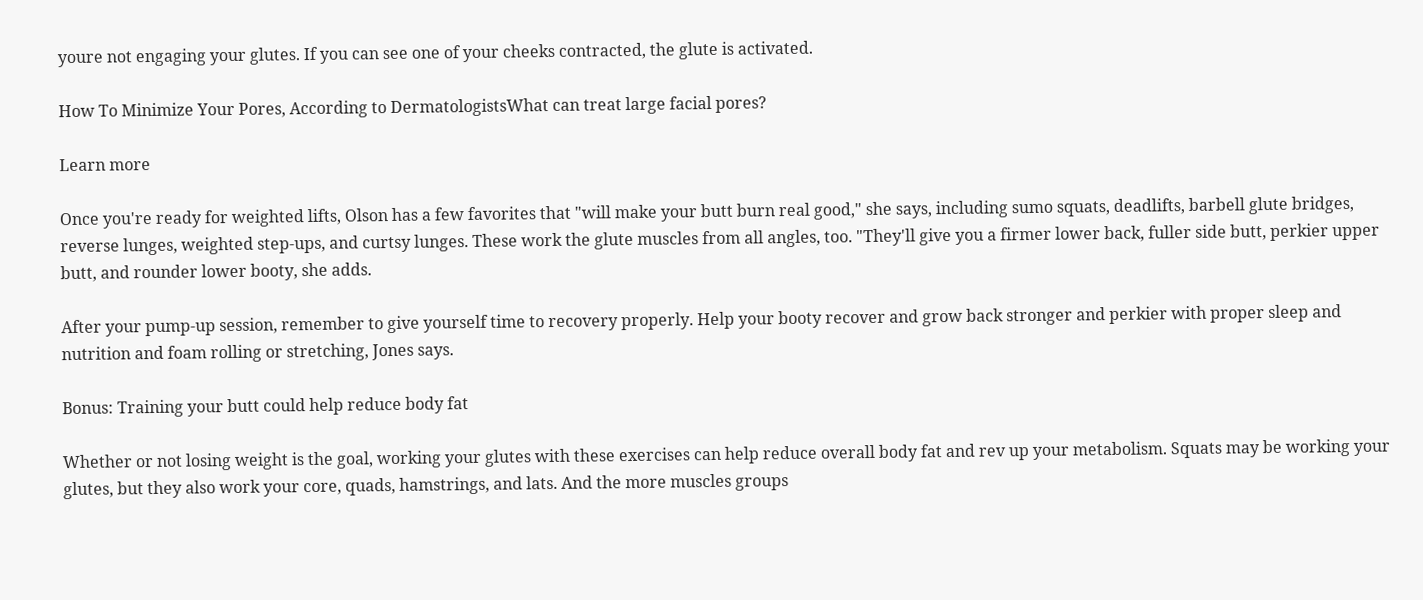youre not engaging your glutes. If you can see one of your cheeks contracted, the glute is activated.

How To Minimize Your Pores, According to DermatologistsWhat can treat large facial pores?

Learn more

Once you're ready for weighted lifts, Olson has a few favorites that "will make your butt burn real good," she says, including sumo squats, deadlifts, barbell glute bridges, reverse lunges, weighted step-ups, and curtsy lunges. These work the glute muscles from all angles, too. "They'll give you a firmer lower back, fuller side butt, perkier upper butt, and rounder lower booty, she adds.

After your pump-up session, remember to give yourself time to recovery properly. Help your booty recover and grow back stronger and perkier with proper sleep and nutrition and foam rolling or stretching, Jones says.

Bonus: Training your butt could help reduce body fat

Whether or not losing weight is the goal, working your glutes with these exercises can help reduce overall body fat and rev up your metabolism. Squats may be working your glutes, but they also work your core, quads, hamstrings, and lats. And the more muscles groups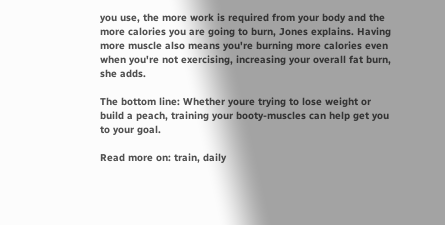you use, the more work is required from your body and the more calories you are going to burn, Jones explains. Having more muscle also means you're burning more calories even when you're not exercising, increasing your overall fat burn, she adds.

The bottom line: Whether youre trying to lose weight or build a peach, training your booty-muscles can help get you to your goal.

Read more on: train, daily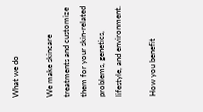What we do

We make skincare treatments and customize them for your skin-related problems, genetics, lifestyle, and environment.

How you benefit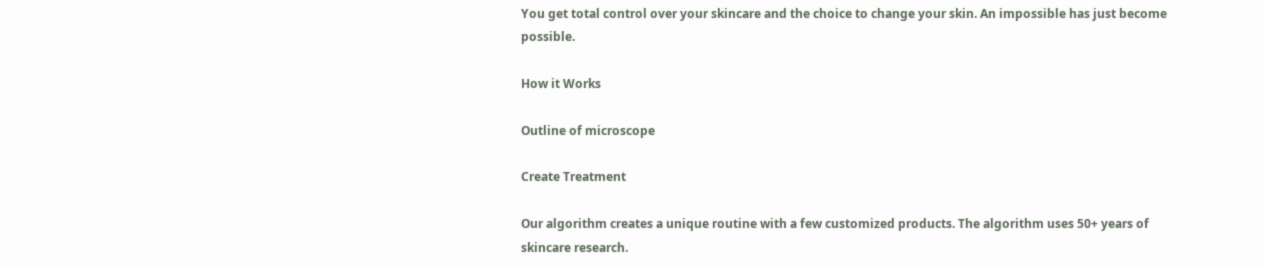You get total control over your skincare and the choice to change your skin. An impossible has just become possible.

How it Works

Outline of microscope

Create Treatment

Our algorithm creates a unique routine with a few customized products. The algorithm uses 50+ years of skincare research.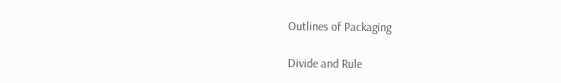Outlines of Packaging

Divide and Rule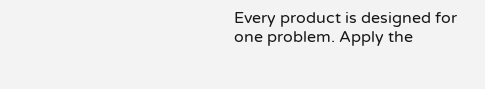Every product is designed for one problem. Apply the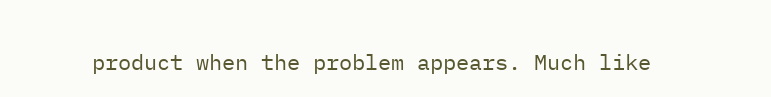product when the problem appears. Much like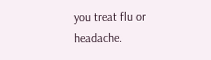you treat flu or headache.